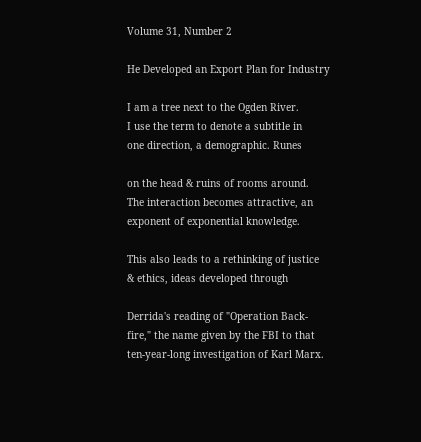Volume 31, Number 2

He Developed an Export Plan for Industry

I am a tree next to the Ogden River.
I use the term to denote a subtitle in
one direction, a demographic. Runes

on the head & ruins of rooms around.
The interaction becomes attractive, an
exponent of exponential knowledge.

This also leads to a rethinking of justice
& ethics, ideas developed through

Derrida's reading of "Operation Back-
fire," the name given by the FBI to that
ten-year-long investigation of Karl Marx.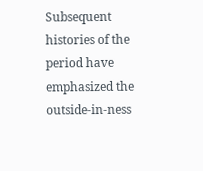Subsequent histories of the period have
emphasized the outside-in-ness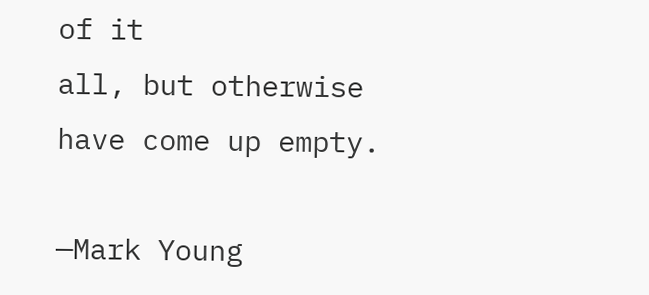of it
all, but otherwise have come up empty.

—Mark Young